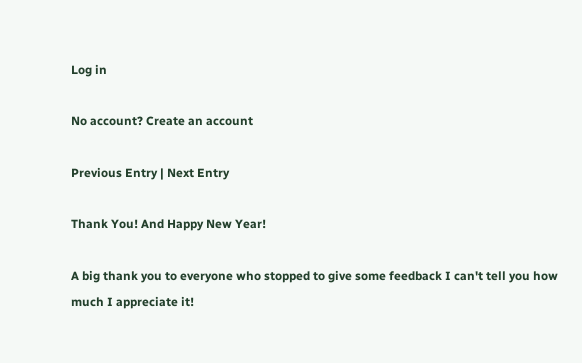Log in

No account? Create an account

Previous Entry | Next Entry

Thank You! And Happy New Year!

A big thank you to everyone who stopped to give some feedback I can't tell you how much I appreciate it!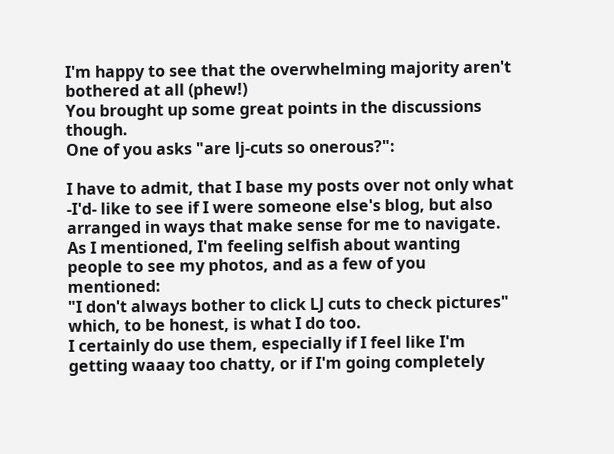I'm happy to see that the overwhelming majority aren't bothered at all (phew!)
You brought up some great points in the discussions though.
One of you asks "are lj-cuts so onerous?":

I have to admit, that I base my posts over not only what -I'd- like to see if I were someone else's blog, but also arranged in ways that make sense for me to navigate.
As I mentioned, I'm feeling selfish about wanting people to see my photos, and as a few of you mentioned:
"I don't always bother to click LJ cuts to check pictures" which, to be honest, is what I do too.
I certainly do use them, especially if I feel like I'm getting waaay too chatty, or if I'm going completely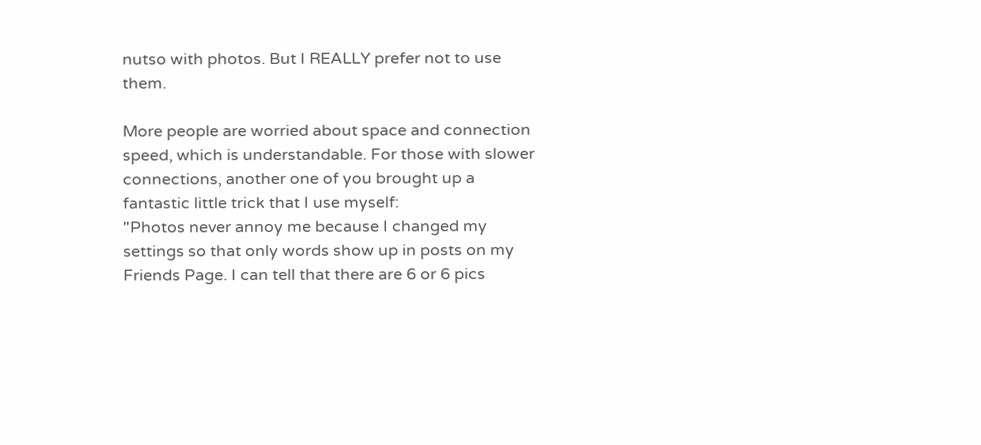nutso with photos. But I REALLY prefer not to use them.

More people are worried about space and connection speed, which is understandable. For those with slower connections, another one of you brought up a fantastic little trick that I use myself:
"Photos never annoy me because I changed my settings so that only words show up in posts on my Friends Page. I can tell that there are 6 or 6 pics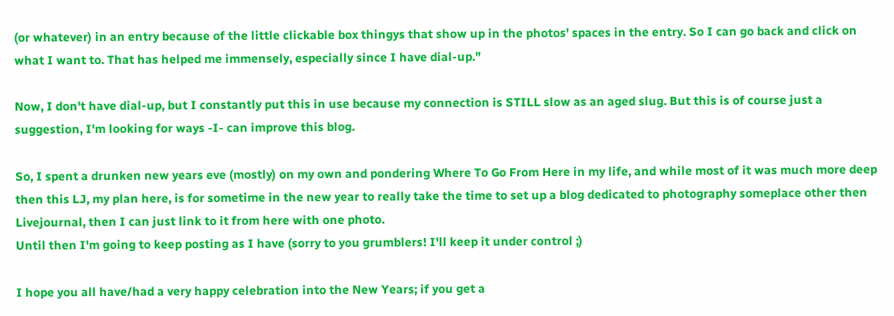(or whatever) in an entry because of the little clickable box thingys that show up in the photos' spaces in the entry. So I can go back and click on what I want to. That has helped me immensely, especially since I have dial-up."

Now, I don't have dial-up, but I constantly put this in use because my connection is STILL slow as an aged slug. But this is of course just a suggestion, I'm looking for ways -I- can improve this blog.

So, I spent a drunken new years eve (mostly) on my own and pondering Where To Go From Here in my life, and while most of it was much more deep then this LJ, my plan here, is for sometime in the new year to really take the time to set up a blog dedicated to photography someplace other then Livejournal, then I can just link to it from here with one photo.
Until then I'm going to keep posting as I have (sorry to you grumblers! I'll keep it under control ;)

I hope you all have/had a very happy celebration into the New Years; if you get a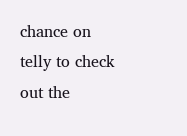chance on telly to check out the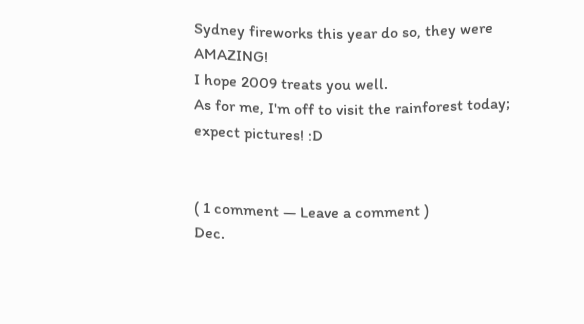Sydney fireworks this year do so, they were AMAZING!
I hope 2009 treats you well.
As for me, I'm off to visit the rainforest today; expect pictures! :D


( 1 comment — Leave a comment )
Dec.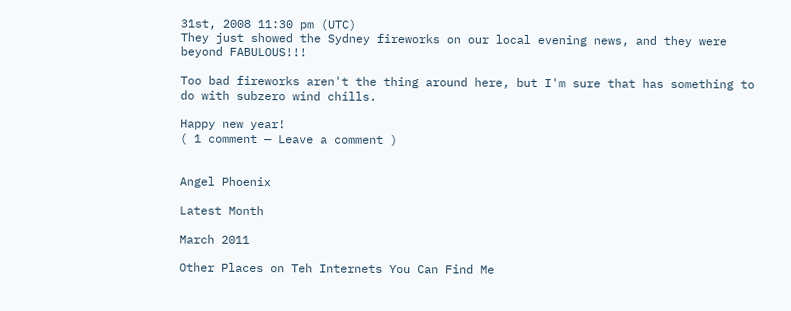31st, 2008 11:30 pm (UTC)
They just showed the Sydney fireworks on our local evening news, and they were beyond FABULOUS!!!

Too bad fireworks aren't the thing around here, but I'm sure that has something to do with subzero wind chills.

Happy new year!
( 1 comment — Leave a comment )


Angel Phoenix

Latest Month

March 2011

Other Places on Teh Internets You Can Find Me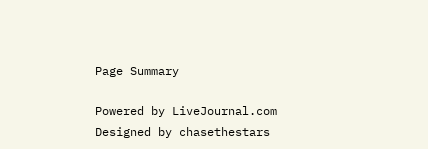Page Summary

Powered by LiveJournal.com
Designed by chasethestars